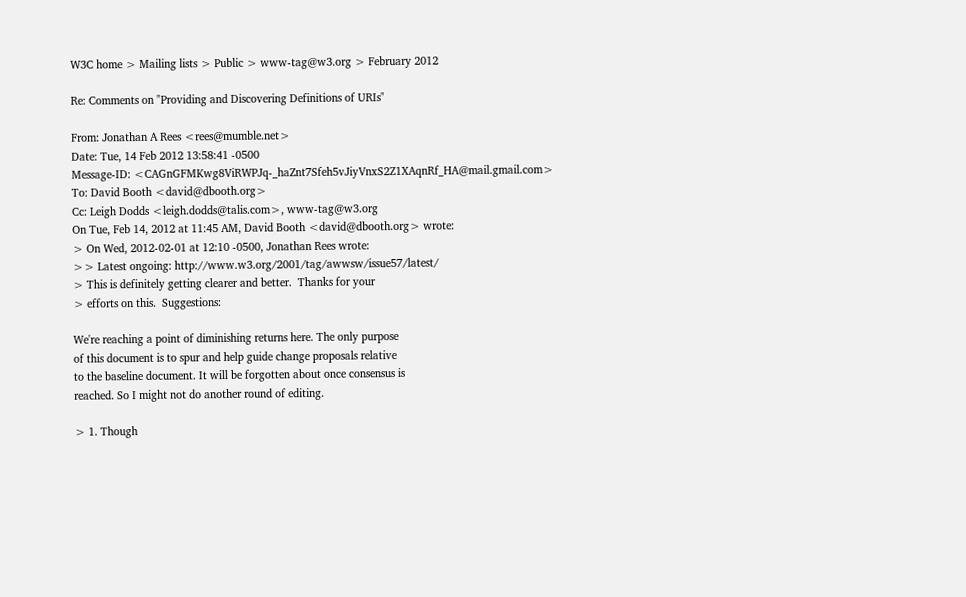W3C home > Mailing lists > Public > www-tag@w3.org > February 2012

Re: Comments on "Providing and Discovering Definitions of URIs"

From: Jonathan A Rees <rees@mumble.net>
Date: Tue, 14 Feb 2012 13:58:41 -0500
Message-ID: <CAGnGFMKwg8ViRWPJq-_haZnt7Sfeh5vJiyVnxS2Z1XAqnRf_HA@mail.gmail.com>
To: David Booth <david@dbooth.org>
Cc: Leigh Dodds <leigh.dodds@talis.com>, www-tag@w3.org
On Tue, Feb 14, 2012 at 11:45 AM, David Booth <david@dbooth.org> wrote:
> On Wed, 2012-02-01 at 12:10 -0500, Jonathan Rees wrote:
>> Latest ongoing: http://www.w3.org/2001/tag/awwsw/issue57/latest/
> This is definitely getting clearer and better.  Thanks for your
> efforts on this.  Suggestions:

We're reaching a point of diminishing returns here. The only purpose
of this document is to spur and help guide change proposals relative
to the baseline document. It will be forgotten about once consensus is
reached. So I might not do another round of editing.

> 1. Though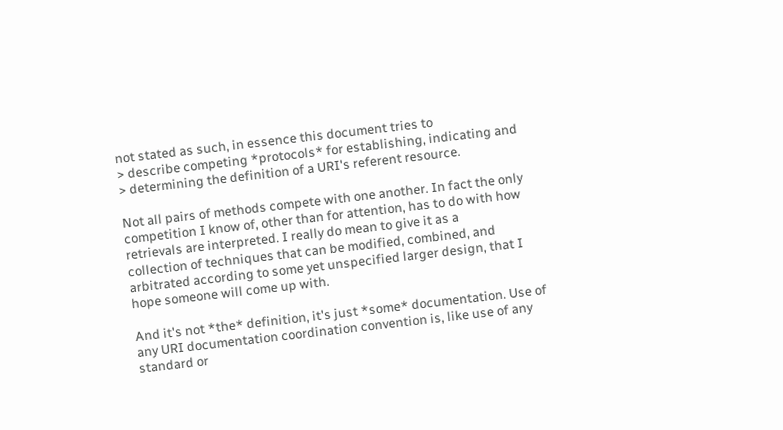not stated as such, in essence this document tries to
> describe competing *protocols* for establishing, indicating and
> determining the definition of a URI's referent resource.

Not all pairs of methods compete with one another. In fact the only
competition I know of, other than for attention, has to do with how
retrievals are interpreted. I really do mean to give it as a
collection of techniques that can be modified, combined, and
arbitrated according to some yet unspecified larger design, that I
hope someone will come up with.

And it's not *the* definition, it's just *some* documentation. Use of
any URI documentation coordination convention is, like use of any
standard or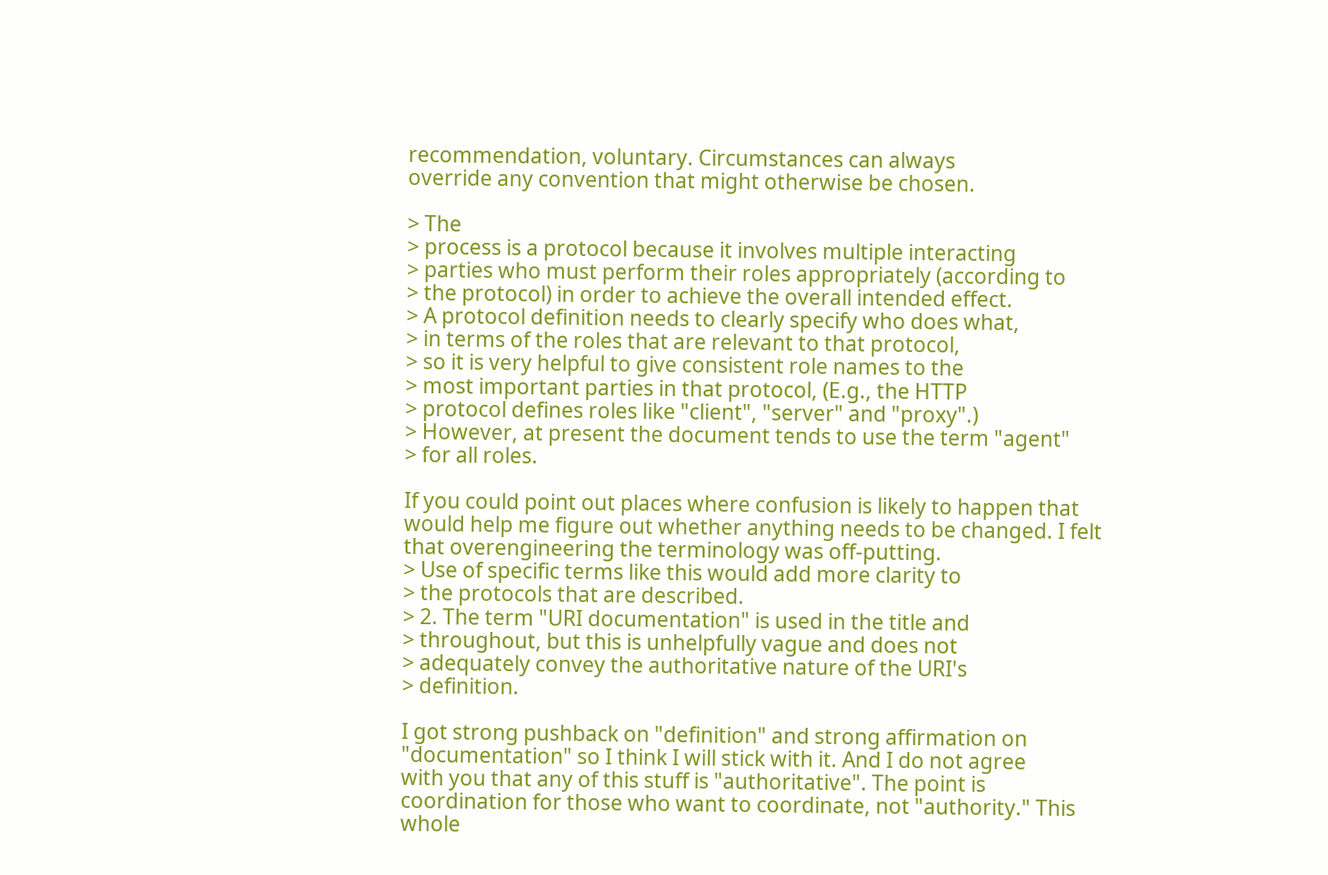recommendation, voluntary. Circumstances can always
override any convention that might otherwise be chosen.

> The
> process is a protocol because it involves multiple interacting
> parties who must perform their roles appropriately (according to
> the protocol) in order to achieve the overall intended effect.
> A protocol definition needs to clearly specify who does what,
> in terms of the roles that are relevant to that protocol,
> so it is very helpful to give consistent role names to the
> most important parties in that protocol, (E.g., the HTTP
> protocol defines roles like "client", "server" and "proxy".)
> However, at present the document tends to use the term "agent"
> for all roles.

If you could point out places where confusion is likely to happen that
would help me figure out whether anything needs to be changed. I felt
that overengineering the terminology was off-putting.
> Use of specific terms like this would add more clarity to
> the protocols that are described.
> 2. The term "URI documentation" is used in the title and
> throughout, but this is unhelpfully vague and does not
> adequately convey the authoritative nature of the URI's
> definition.

I got strong pushback on "definition" and strong affirmation on
"documentation" so I think I will stick with it. And I do not agree
with you that any of this stuff is "authoritative". The point is
coordination for those who want to coordinate, not "authority." This
whole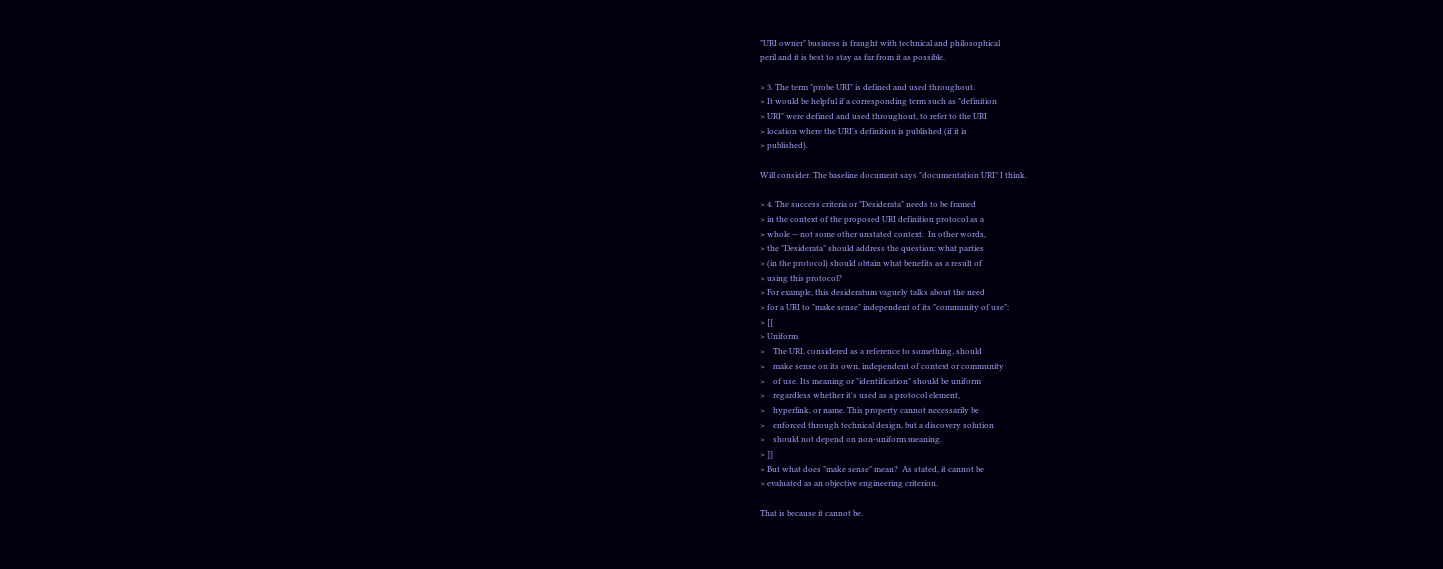"URI owner" business is fraught with technical and philosophical
peril and it is best to stay as far from it as possible.

> 3. The term "probe URI" is defined and used throughout.
> It would be helpful if a corresponding term such as "definition
> URI" were defined and used throughout, to refer to the URI
> location where the URI's definition is published (if it is
> published).

Will consider. The baseline document says "documentation URI" I think.

> 4. The success criteria or "Desiderata" needs to be framed
> in the context of the proposed URI definition protocol as a
> whole -- not some other unstated context.  In other words,
> the "Desiderata" should address the question: what parties
> (in the protocol) should obtain what benefits as a result of
> using this protocol?
> For example, this desideratum vaguely talks about the need
> for a URI to "make sense" independent of its "community of use":
> [[
> Uniform
>    The URI, considered as a reference to something, should
>    make sense on its own, independent of context or community
>    of use. Its meaning or "identification" should be uniform
>    regardless whether it's used as a protocol element,
>    hyperlink, or name. This property cannot necessarily be
>    enforced through technical design, but a discovery solution
>    should not depend on non-uniform meaning.
> ]]
> But what does "make sense" mean?  As stated, it cannot be
> evaluated as an objective engineering criterion.

That is because it cannot be.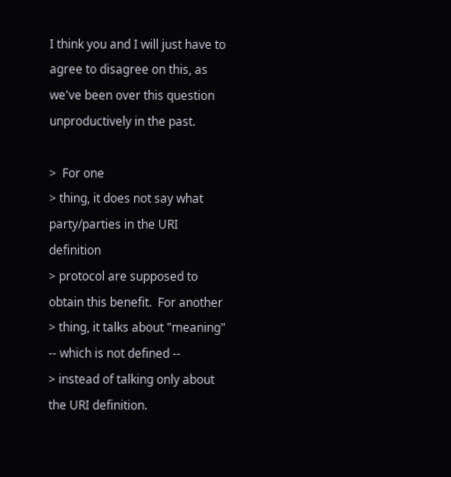I think you and I will just have to agree to disagree on this, as
we've been over this question unproductively in the past.

>  For one
> thing, it does not say what party/parties in the URI definition
> protocol are supposed to obtain this benefit.  For another
> thing, it talks about "meaning" -- which is not defined --
> instead of talking only about the URI definition.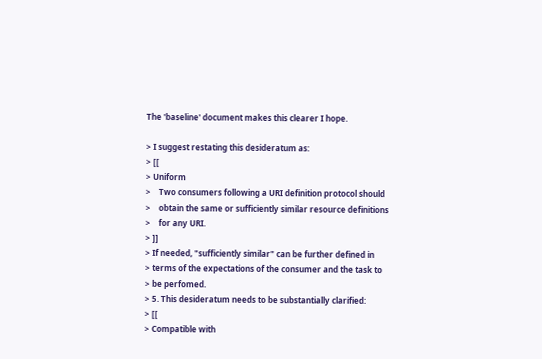The 'baseline' document makes this clearer I hope.

> I suggest restating this desideratum as:
> [[
> Uniform
>    Two consumers following a URI definition protocol should
>    obtain the same or sufficiently similar resource definitions
>    for any URI.
> ]]
> If needed, "sufficiently similar" can be further defined in
> terms of the expectations of the consumer and the task to
> be perfomed.
> 5. This desideratum needs to be substantially clarified:
> [[
> Compatible with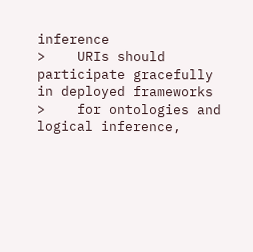inference
>    URIs should participate gracefully in deployed frameworks
>    for ontologies and logical inference,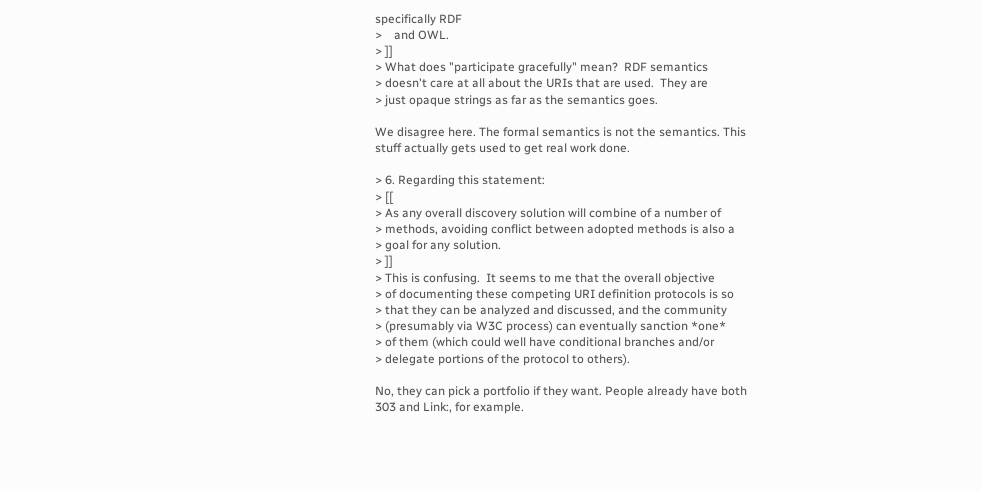specifically RDF
>    and OWL.
> ]]
> What does "participate gracefully" mean?  RDF semantics
> doesn't care at all about the URIs that are used.  They are
> just opaque strings as far as the semantics goes.

We disagree here. The formal semantics is not the semantics. This
stuff actually gets used to get real work done.

> 6. Regarding this statement:
> [[
> As any overall discovery solution will combine of a number of
> methods, avoiding conflict between adopted methods is also a
> goal for any solution.
> ]]
> This is confusing.  It seems to me that the overall objective
> of documenting these competing URI definition protocols is so
> that they can be analyzed and discussed, and the community
> (presumably via W3C process) can eventually sanction *one*
> of them (which could well have conditional branches and/or
> delegate portions of the protocol to others).

No, they can pick a portfolio if they want. People already have both
303 and Link:, for example.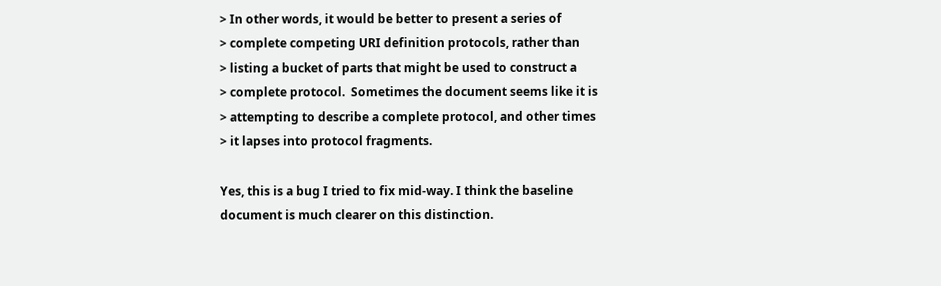> In other words, it would be better to present a series of
> complete competing URI definition protocols, rather than
> listing a bucket of parts that might be used to construct a
> complete protocol.  Sometimes the document seems like it is
> attempting to describe a complete protocol, and other times
> it lapses into protocol fragments.

Yes, this is a bug I tried to fix mid-way. I think the baseline
document is much clearer on this distinction.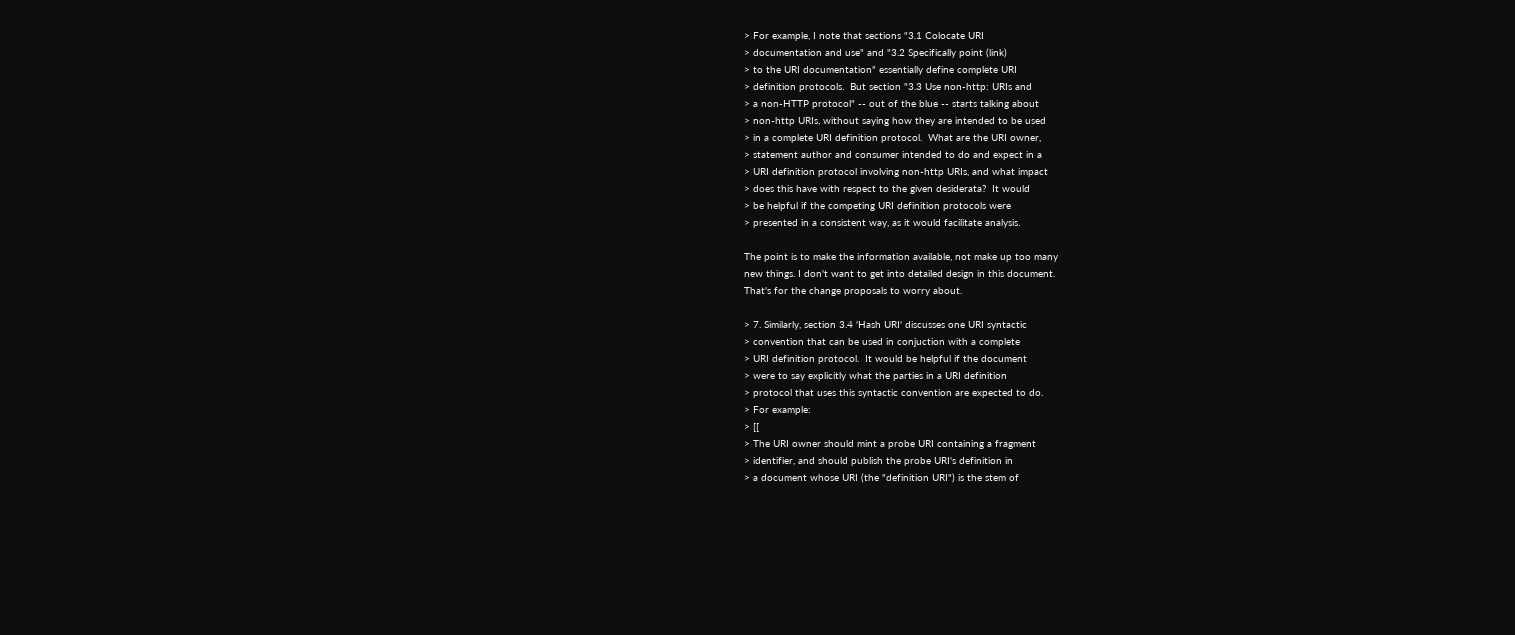> For example, I note that sections "3.1 Colocate URI
> documentation and use" and "3.2 Specifically point (link)
> to the URI documentation" essentially define complete URI
> definition protocols.  But section "3.3 Use non-http: URIs and
> a non-HTTP protocol" -- out of the blue -- starts talking about
> non-http URIs, without saying how they are intended to be used
> in a complete URI definition protocol.  What are the URI owner,
> statement author and consumer intended to do and expect in a
> URI definition protocol involving non-http URIs, and what impact
> does this have with respect to the given desiderata?  It would
> be helpful if the competing URI definition protocols were
> presented in a consistent way, as it would facilitate analysis.

The point is to make the information available, not make up too many
new things. I don't want to get into detailed design in this document.
That's for the change proposals to worry about.

> 7. Similarly, section 3.4 'Hash URI' discusses one URI syntactic
> convention that can be used in conjuction with a complete
> URI definition protocol.  It would be helpful if the document
> were to say explicitly what the parties in a URI definition
> protocol that uses this syntactic convention are expected to do.
> For example:
> [[
> The URI owner should mint a probe URI containing a fragment
> identifier, and should publish the probe URI's definition in
> a document whose URI (the "definition URI") is the stem of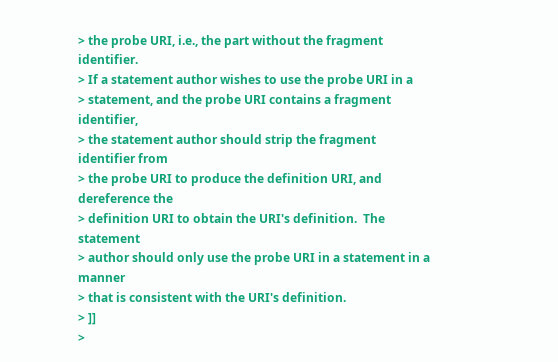> the probe URI, i.e., the part without the fragment identifier.
> If a statement author wishes to use the probe URI in a
> statement, and the probe URI contains a fragment identifier,
> the statement author should strip the fragment identifier from
> the probe URI to produce the definition URI, and dereference the
> definition URI to obtain the URI's definition.  The statement
> author should only use the probe URI in a statement in a manner
> that is consistent with the URI's definition.
> ]]
>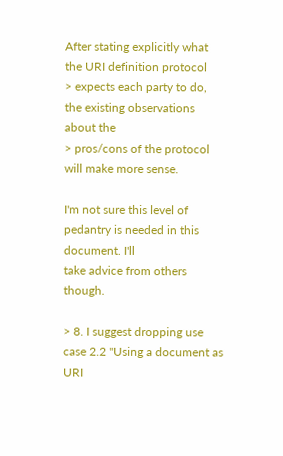After stating explicitly what the URI definition protocol
> expects each party to do, the existing observations about the
> pros/cons of the protocol will make more sense.

I'm not sure this level of pedantry is needed in this document. I'll
take advice from others though.

> 8. I suggest dropping use case 2.2 "Using a document as URI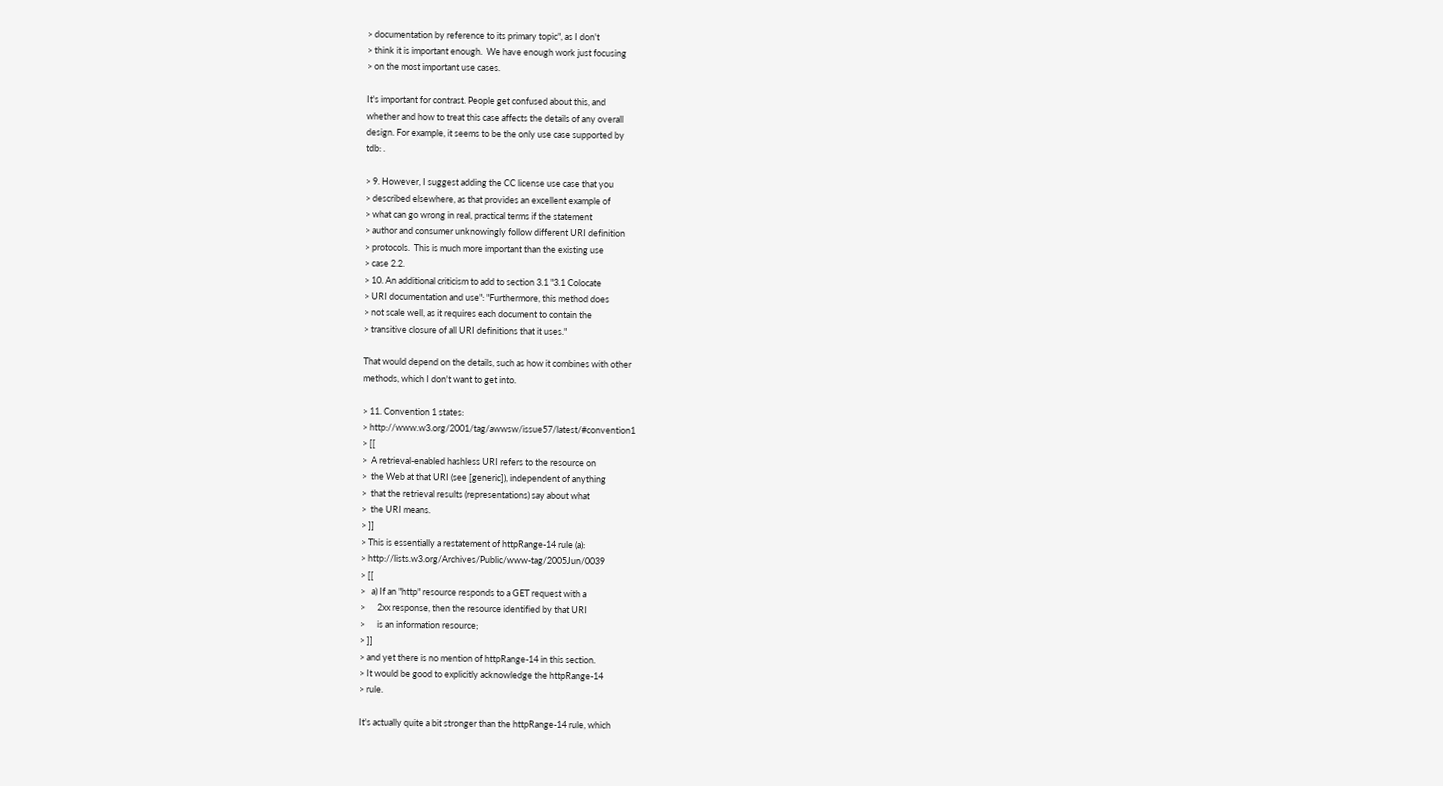> documentation by reference to its primary topic", as I don't
> think it is important enough.  We have enough work just focusing
> on the most important use cases.

It's important for contrast. People get confused about this, and
whether and how to treat this case affects the details of any overall
design. For example, it seems to be the only use case supported by
tdb: .

> 9. However, I suggest adding the CC license use case that you
> described elsewhere, as that provides an excellent example of
> what can go wrong in real, practical terms if the statement
> author and consumer unknowingly follow different URI definition
> protocols.  This is much more important than the existing use
> case 2.2.
> 10. An additional criticism to add to section 3.1 "3.1 Colocate
> URI documentation and use": "Furthermore, this method does
> not scale well, as it requires each document to contain the
> transitive closure of all URI definitions that it uses."

That would depend on the details, such as how it combines with other
methods, which I don't want to get into.

> 11. Convention 1 states:
> http://www.w3.org/2001/tag/awwsw/issue57/latest/#convention1
> [[
>  A retrieval-enabled hashless URI refers to the resource on
>  the Web at that URI (see [generic]), independent of anything
>  that the retrieval results (representations) say about what
>  the URI means.
> ]]
> This is essentially a restatement of httpRange-14 rule (a):
> http://lists.w3.org/Archives/Public/www-tag/2005Jun/0039
> [[
>   a) If an "http" resource responds to a GET request with a
>      2xx response, then the resource identified by that URI
>      is an information resource;
> ]]
> and yet there is no mention of httpRange-14 in this section.
> It would be good to explicitly acknowledge the httpRange-14
> rule.

It's actually quite a bit stronger than the httpRange-14 rule, which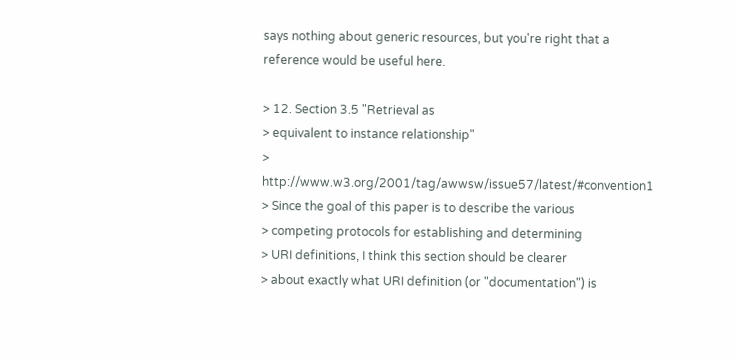says nothing about generic resources, but you're right that a
reference would be useful here.

> 12. Section 3.5 "Retrieval as
> equivalent to instance relationship"
> http://www.w3.org/2001/tag/awwsw/issue57/latest/#convention1
> Since the goal of this paper is to describe the various
> competing protocols for establishing and determining
> URI definitions, I think this section should be clearer
> about exactly what URI definition (or "documentation") is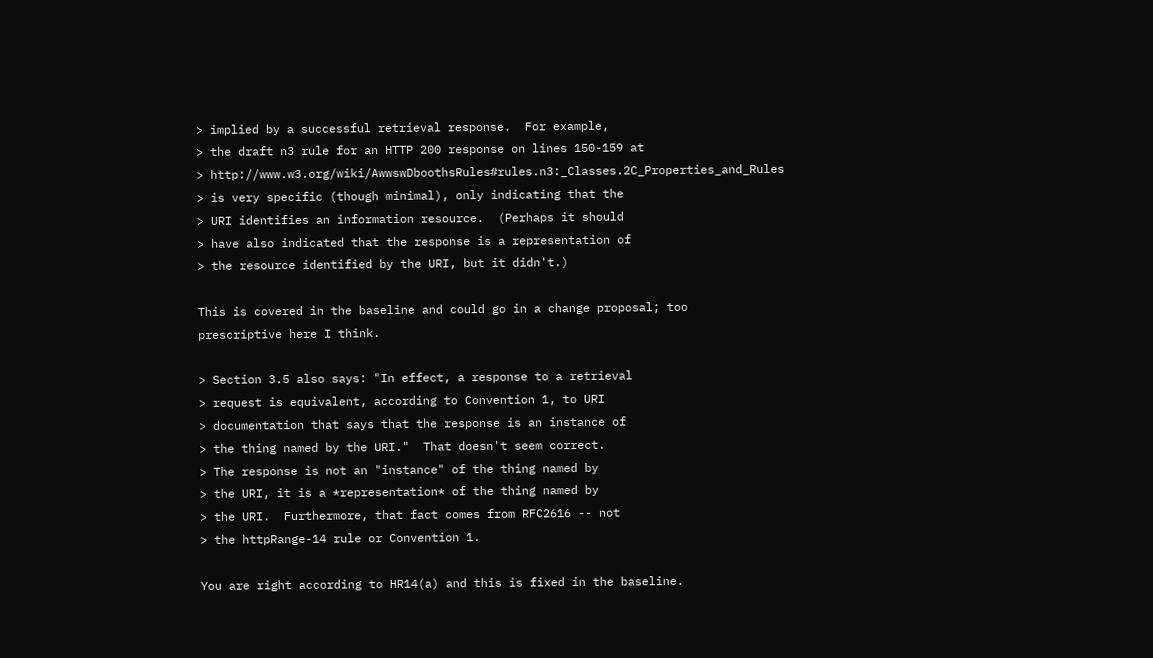> implied by a successful retrieval response.  For example,
> the draft n3 rule for an HTTP 200 response on lines 150-159 at
> http://www.w3.org/wiki/AwwswDboothsRules#rules.n3:_Classes.2C_Properties_and_Rules
> is very specific (though minimal), only indicating that the
> URI identifies an information resource.  (Perhaps it should
> have also indicated that the response is a representation of
> the resource identified by the URI, but it didn't.)

This is covered in the baseline and could go in a change proposal; too
prescriptive here I think.

> Section 3.5 also says: "In effect, a response to a retrieval
> request is equivalent, according to Convention 1, to URI
> documentation that says that the response is an instance of
> the thing named by the URI."  That doesn't seem correct.
> The response is not an "instance" of the thing named by
> the URI, it is a *representation* of the thing named by
> the URI.  Furthermore, that fact comes from RFC2616 -- not
> the httpRange-14 rule or Convention 1.

You are right according to HR14(a) and this is fixed in the baseline.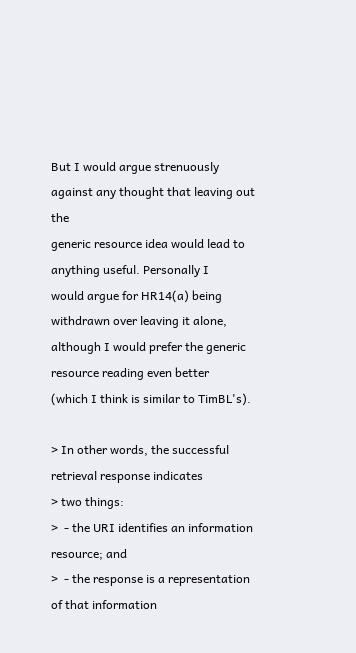But I would argue strenuously against any thought that leaving out the
generic resource idea would lead to anything useful. Personally I
would argue for HR14(a) being withdrawn over leaving it alone,
although I would prefer the generic resource reading even better
(which I think is similar to TimBL's).

> In other words, the successful retrieval response indicates
> two things:
>  - the URI identifies an information resource; and
>  - the response is a representation of that information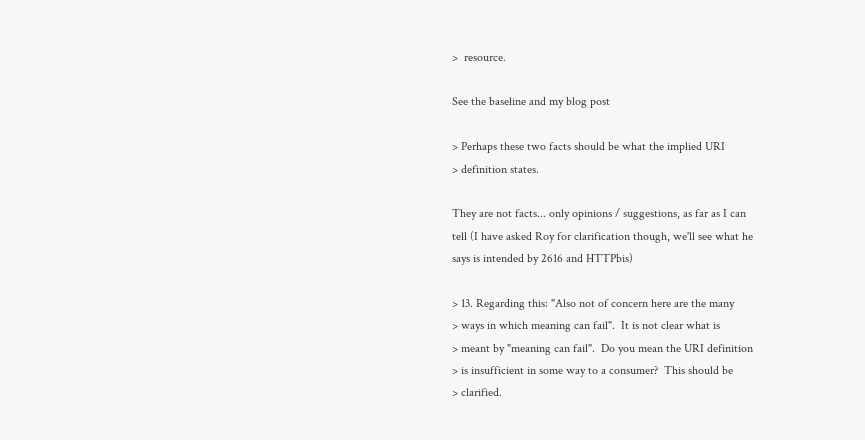>  resource.

See the baseline and my blog post

> Perhaps these two facts should be what the implied URI
> definition states.

They are not facts... only opinions / suggestions, as far as I can
tell (I have asked Roy for clarification though, we'll see what he
says is intended by 2616 and HTTPbis)

> 13. Regarding this: "Also not of concern here are the many
> ways in which meaning can fail".  It is not clear what is
> meant by "meaning can fail".  Do you mean the URI definition
> is insufficient in some way to a consumer?  This should be
> clarified.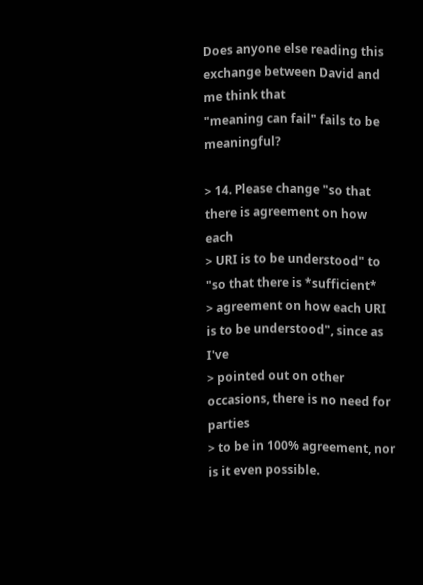Does anyone else reading this exchange between David and me think that
"meaning can fail" fails to be meaningful?

> 14. Please change "so that there is agreement on how each
> URI is to be understood" to "so that there is *sufficient*
> agreement on how each URI is to be understood", since as I've
> pointed out on other occasions, there is no need for parties
> to be in 100% agreement, nor is it even possible.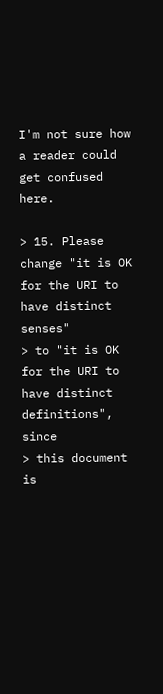I'm not sure how a reader could get confused here.

> 15. Please change "it is OK for the URI to have distinct senses"
> to "it is OK for the URI to have distinct definitions", since
> this document is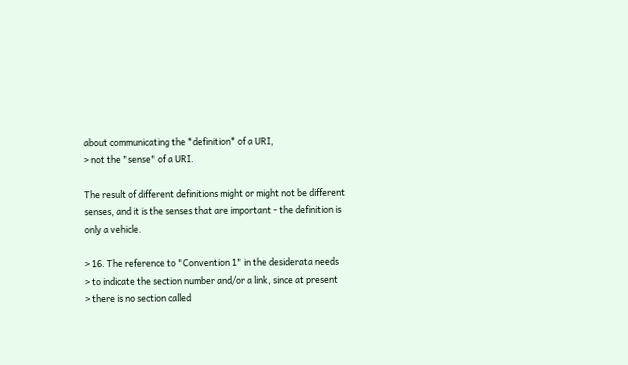about communicating the *definition* of a URI,
> not the "sense" of a URI.

The result of different definitions might or might not be different
senses, and it is the senses that are important - the definition is
only a vehicle.

> 16. The reference to "Convention 1" in the desiderata needs
> to indicate the section number and/or a link, since at present
> there is no section called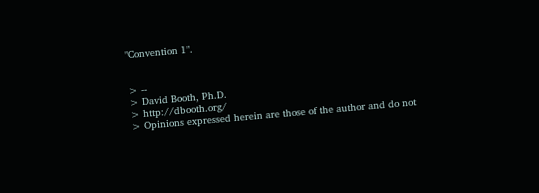"Convention 1".


> --
> David Booth, Ph.D.
> http://dbooth.org/
> Opinions expressed herein are those of the author and do not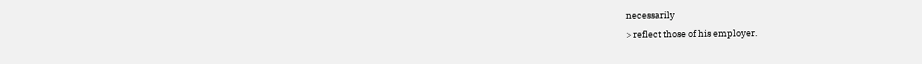necessarily
> reflect those of his employer.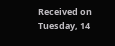Received on Tuesday, 14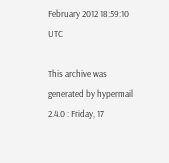February 2012 18:59:10 UTC

This archive was generated by hypermail 2.4.0 : Friday, 17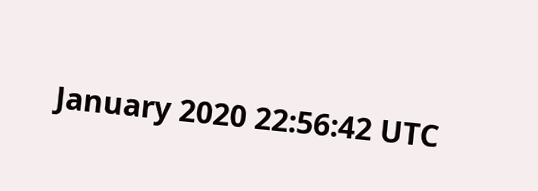January 2020 22:56:42 UTC